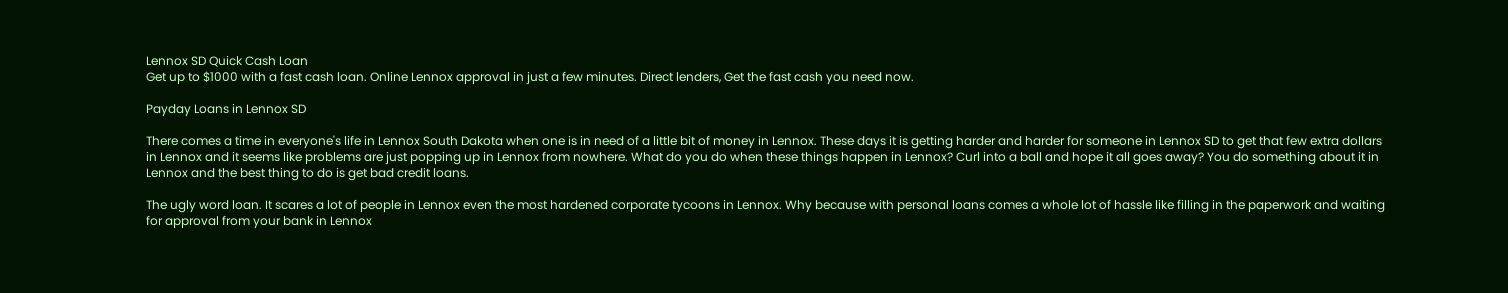Lennox SD Quick Cash Loan
Get up to $1000 with a fast cash loan. Online Lennox approval in just a few minutes. Direct lenders, Get the fast cash you need now.

Payday Loans in Lennox SD

There comes a time in everyone's life in Lennox South Dakota when one is in need of a little bit of money in Lennox. These days it is getting harder and harder for someone in Lennox SD to get that few extra dollars in Lennox and it seems like problems are just popping up in Lennox from nowhere. What do you do when these things happen in Lennox? Curl into a ball and hope it all goes away? You do something about it in Lennox and the best thing to do is get bad credit loans.

The ugly word loan. It scares a lot of people in Lennox even the most hardened corporate tycoons in Lennox. Why because with personal loans comes a whole lot of hassle like filling in the paperwork and waiting for approval from your bank in Lennox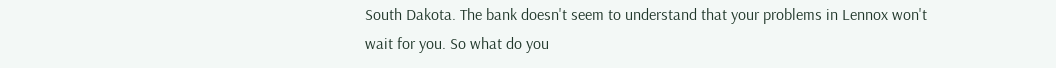South Dakota. The bank doesn't seem to understand that your problems in Lennox won't wait for you. So what do you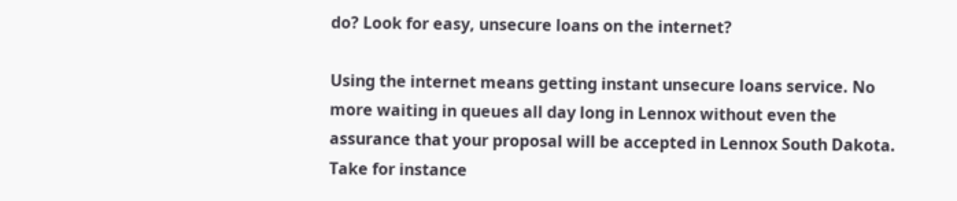do? Look for easy, unsecure loans on the internet?

Using the internet means getting instant unsecure loans service. No more waiting in queues all day long in Lennox without even the assurance that your proposal will be accepted in Lennox South Dakota. Take for instance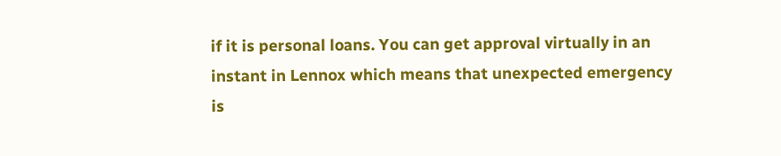if it is personal loans. You can get approval virtually in an instant in Lennox which means that unexpected emergency is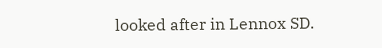looked after in Lennox SD.